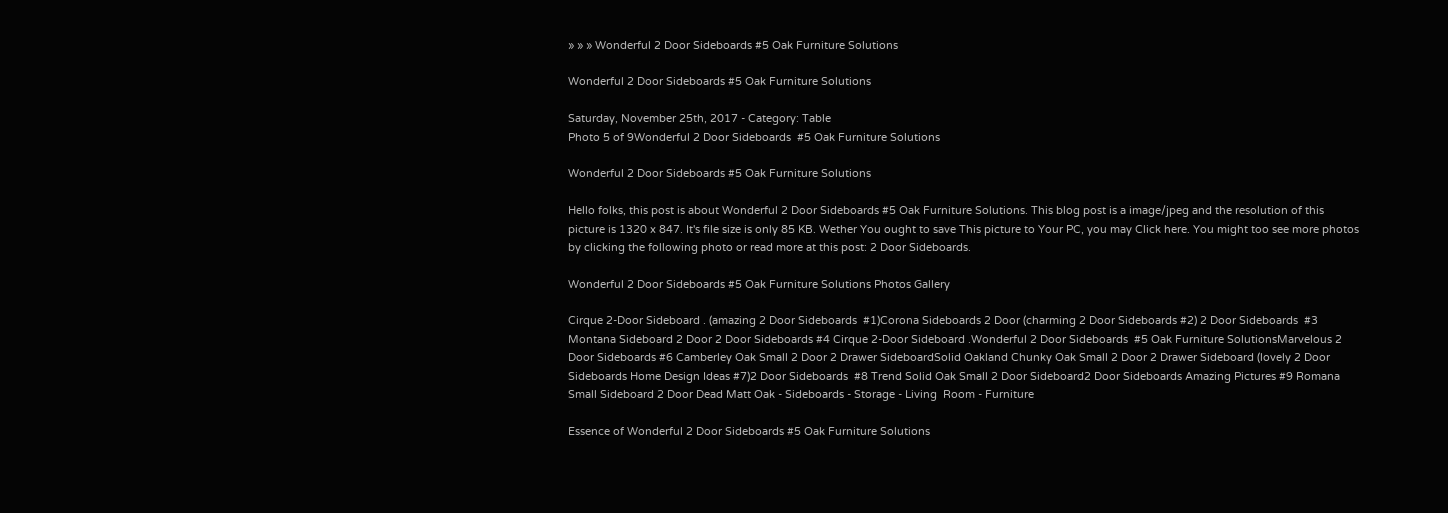» » » Wonderful 2 Door Sideboards #5 Oak Furniture Solutions

Wonderful 2 Door Sideboards #5 Oak Furniture Solutions

Saturday, November 25th, 2017 - Category: Table
Photo 5 of 9Wonderful 2 Door Sideboards  #5 Oak Furniture Solutions

Wonderful 2 Door Sideboards #5 Oak Furniture Solutions

Hello folks, this post is about Wonderful 2 Door Sideboards #5 Oak Furniture Solutions. This blog post is a image/jpeg and the resolution of this picture is 1320 x 847. It's file size is only 85 KB. Wether You ought to save This picture to Your PC, you may Click here. You might too see more photos by clicking the following photo or read more at this post: 2 Door Sideboards.

Wonderful 2 Door Sideboards #5 Oak Furniture Solutions Photos Gallery

Cirque 2-Door Sideboard . (amazing 2 Door Sideboards  #1)Corona Sideboards 2 Door (charming 2 Door Sideboards #2) 2 Door Sideboards  #3 Montana Sideboard 2 Door 2 Door Sideboards #4 Cirque 2-Door Sideboard .Wonderful 2 Door Sideboards  #5 Oak Furniture SolutionsMarvelous 2 Door Sideboards #6 Camberley Oak Small 2 Door 2 Drawer SideboardSolid Oakland Chunky Oak Small 2 Door 2 Drawer Sideboard (lovely 2 Door Sideboards Home Design Ideas #7)2 Door Sideboards  #8 Trend Solid Oak Small 2 Door Sideboard2 Door Sideboards Amazing Pictures #9 Romana Small Sideboard 2 Door Dead Matt Oak - Sideboards - Storage - Living  Room - Furniture

Essence of Wonderful 2 Door Sideboards #5 Oak Furniture Solutions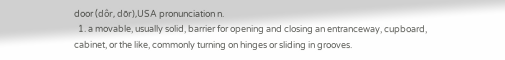door (dôr, dōr),USA pronunciation n.
  1. a movable, usually solid, barrier for opening and closing an entranceway, cupboard, cabinet, or the like, commonly turning on hinges or sliding in grooves.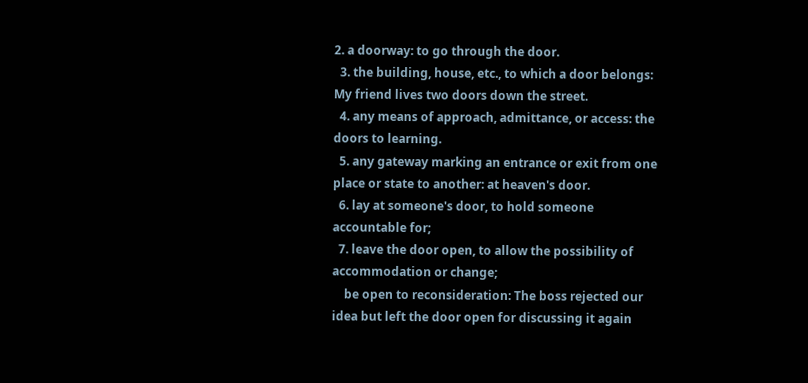2. a doorway: to go through the door.
  3. the building, house, etc., to which a door belongs: My friend lives two doors down the street.
  4. any means of approach, admittance, or access: the doors to learning.
  5. any gateway marking an entrance or exit from one place or state to another: at heaven's door.
  6. lay at someone's door, to hold someone accountable for;
  7. leave the door open, to allow the possibility of accommodation or change;
    be open to reconsideration: The boss rejected our idea but left the door open for discussing it again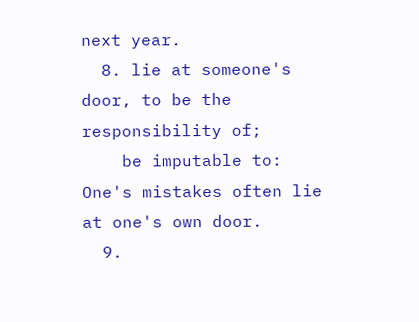next year.
  8. lie at someone's door, to be the responsibility of;
    be imputable to: One's mistakes often lie at one's own door.
  9.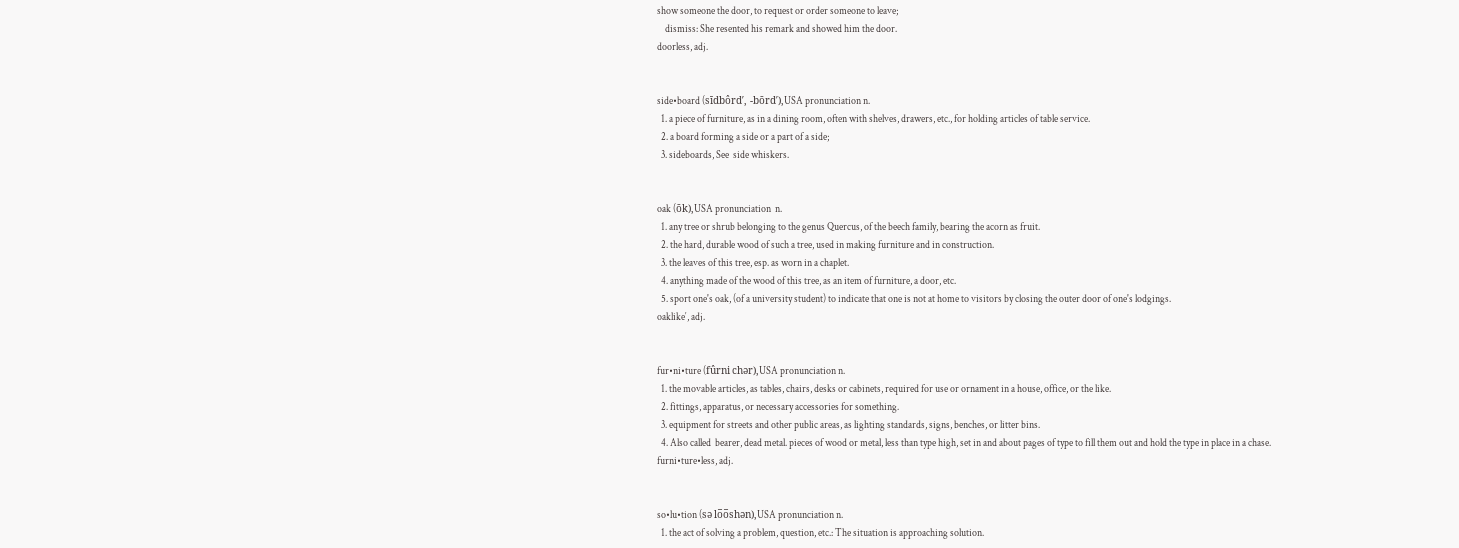show someone the door, to request or order someone to leave;
    dismiss: She resented his remark and showed him the door.
doorless, adj.


side•board (sīdbôrd′, -bōrd′),USA pronunciation n.
  1. a piece of furniture, as in a dining room, often with shelves, drawers, etc., for holding articles of table service.
  2. a board forming a side or a part of a side;
  3. sideboards, See  side whiskers.


oak (ōk),USA pronunciation  n.
  1. any tree or shrub belonging to the genus Quercus, of the beech family, bearing the acorn as fruit.
  2. the hard, durable wood of such a tree, used in making furniture and in construction.
  3. the leaves of this tree, esp. as worn in a chaplet.
  4. anything made of the wood of this tree, as an item of furniture, a door, etc.
  5. sport one's oak, (of a university student) to indicate that one is not at home to visitors by closing the outer door of one's lodgings.
oaklike′, adj.


fur•ni•ture (fûrni chər),USA pronunciation n.
  1. the movable articles, as tables, chairs, desks or cabinets, required for use or ornament in a house, office, or the like.
  2. fittings, apparatus, or necessary accessories for something.
  3. equipment for streets and other public areas, as lighting standards, signs, benches, or litter bins.
  4. Also called  bearer, dead metal. pieces of wood or metal, less than type high, set in and about pages of type to fill them out and hold the type in place in a chase.
furni•ture•less, adj.


so•lu•tion (sə lo̅o̅shən),USA pronunciation n.
  1. the act of solving a problem, question, etc.: The situation is approaching solution.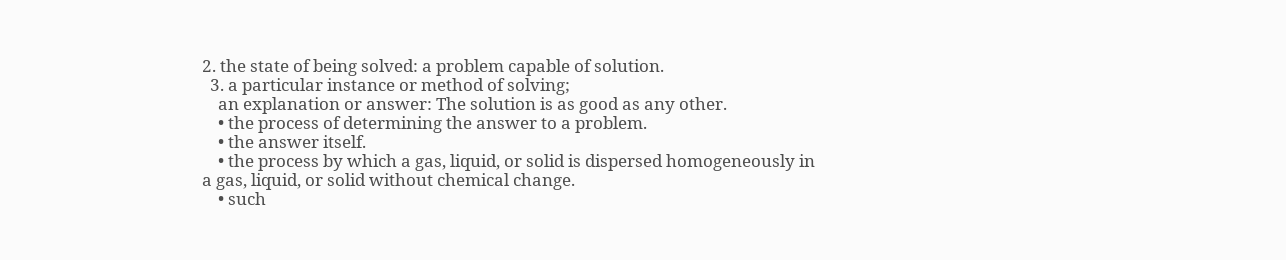2. the state of being solved: a problem capable of solution.
  3. a particular instance or method of solving;
    an explanation or answer: The solution is as good as any other.
    • the process of determining the answer to a problem.
    • the answer itself.
    • the process by which a gas, liquid, or solid is dispersed homogeneously in a gas, liquid, or solid without chemical change.
    • such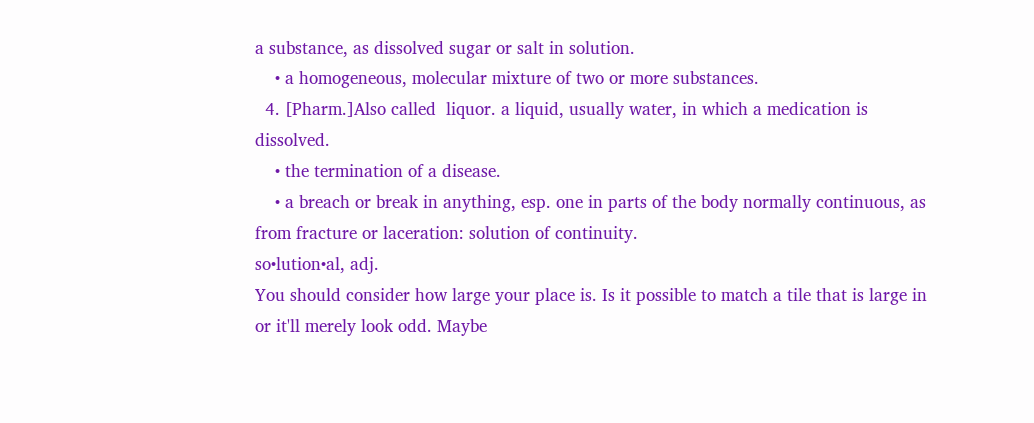a substance, as dissolved sugar or salt in solution.
    • a homogeneous, molecular mixture of two or more substances.
  4. [Pharm.]Also called  liquor. a liquid, usually water, in which a medication is dissolved.
    • the termination of a disease.
    • a breach or break in anything, esp. one in parts of the body normally continuous, as from fracture or laceration: solution of continuity.
so•lution•al, adj.
You should consider how large your place is. Is it possible to match a tile that is large in or it'll merely look odd. Maybe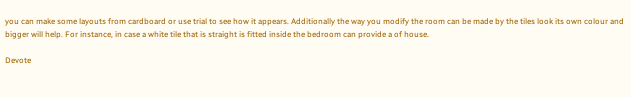you can make some layouts from cardboard or use trial to see how it appears. Additionally the way you modify the room can be made by the tiles look its own colour and bigger will help. For instance, in case a white tile that is straight is fitted inside the bedroom can provide a of house.

Devote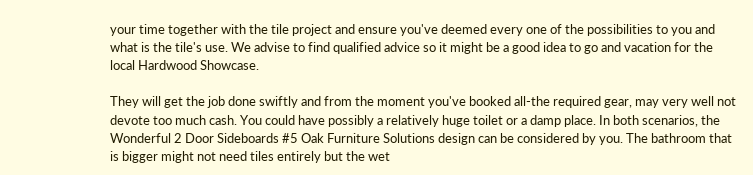your time together with the tile project and ensure you've deemed every one of the possibilities to you and what is the tile's use. We advise to find qualified advice so it might be a good idea to go and vacation for the local Hardwood Showcase.

They will get the job done swiftly and from the moment you've booked all-the required gear, may very well not devote too much cash. You could have possibly a relatively huge toilet or a damp place. In both scenarios, the Wonderful 2 Door Sideboards #5 Oak Furniture Solutions design can be considered by you. The bathroom that is bigger might not need tiles entirely but the wet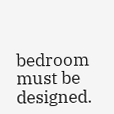bedroom must be designed.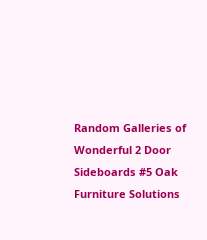Random Galleries of Wonderful 2 Door Sideboards #5 Oak Furniture Solutions